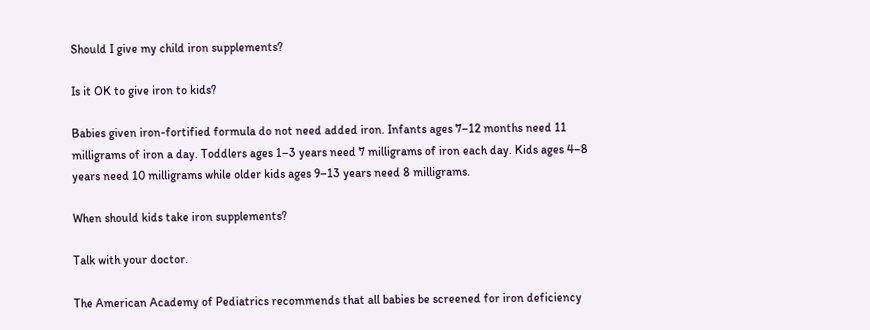Should I give my child iron supplements?

Is it OK to give iron to kids?

Babies given iron-fortified formula do not need added iron. Infants ages 7–12 months need 11 milligrams of iron a day. Toddlers ages 1–3 years need 7 milligrams of iron each day. Kids ages 4–8 years need 10 milligrams while older kids ages 9–13 years need 8 milligrams.

When should kids take iron supplements?

Talk with your doctor.

The American Academy of Pediatrics recommends that all babies be screened for iron deficiency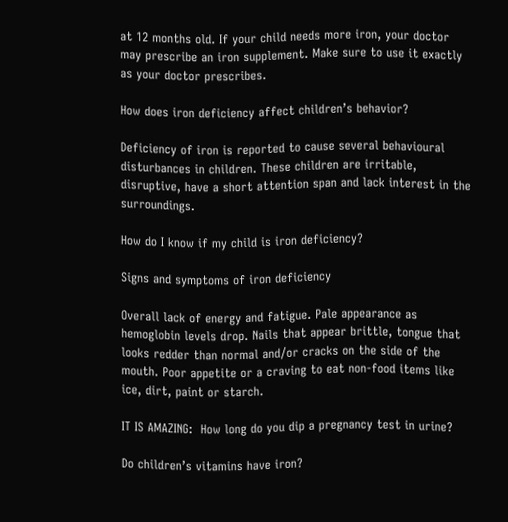at 12 months old. If your child needs more iron, your doctor may prescribe an iron supplement. Make sure to use it exactly as your doctor prescribes.

How does iron deficiency affect children’s behavior?

Deficiency of iron is reported to cause several behavioural disturbances in children. These children are irritable, disruptive, have a short attention span and lack interest in the surroundings.

How do I know if my child is iron deficiency?

Signs and symptoms of iron deficiency

Overall lack of energy and fatigue. Pale appearance as hemoglobin levels drop. Nails that appear brittle, tongue that looks redder than normal and/or cracks on the side of the mouth. Poor appetite or a craving to eat non-food items like ice, dirt, paint or starch.

IT IS AMAZING:  How long do you dip a pregnancy test in urine?

Do children’s vitamins have iron?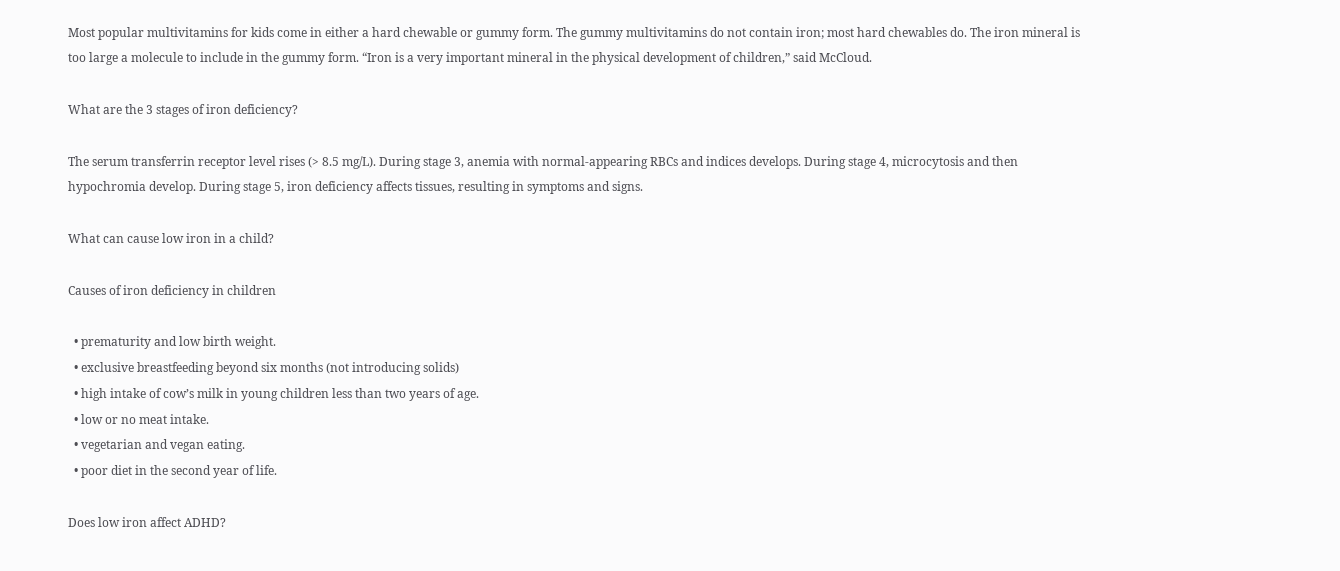Most popular multivitamins for kids come in either a hard chewable or gummy form. The gummy multivitamins do not contain iron; most hard chewables do. The iron mineral is too large a molecule to include in the gummy form. “Iron is a very important mineral in the physical development of children,” said McCloud.

What are the 3 stages of iron deficiency?

The serum transferrin receptor level rises (> 8.5 mg/L). During stage 3, anemia with normal-appearing RBCs and indices develops. During stage 4, microcytosis and then hypochromia develop. During stage 5, iron deficiency affects tissues, resulting in symptoms and signs.

What can cause low iron in a child?

Causes of iron deficiency in children

  • prematurity and low birth weight.
  • exclusive breastfeeding beyond six months (not introducing solids)
  • high intake of cow’s milk in young children less than two years of age.
  • low or no meat intake.
  • vegetarian and vegan eating.
  • poor diet in the second year of life.

Does low iron affect ADHD?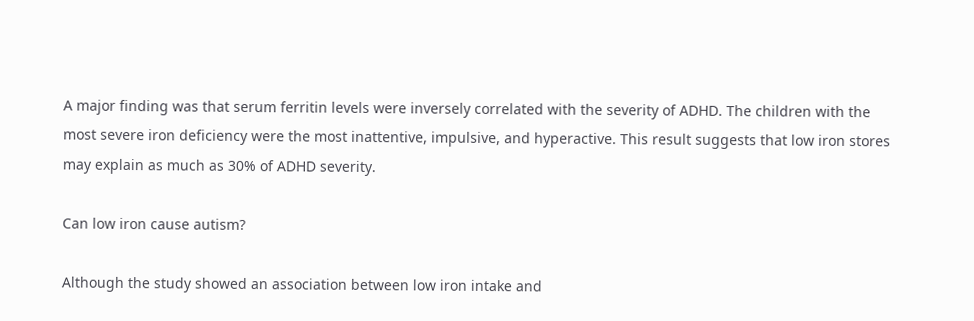A major finding was that serum ferritin levels were inversely correlated with the severity of ADHD. The children with the most severe iron deficiency were the most inattentive, impulsive, and hyperactive. This result suggests that low iron stores may explain as much as 30% of ADHD severity.

Can low iron cause autism?

Although the study showed an association between low iron intake and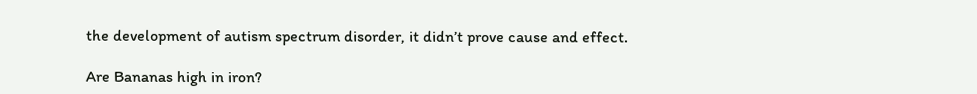the development of autism spectrum disorder, it didn’t prove cause and effect.

Are Bananas high in iron?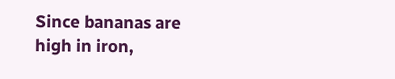Since bananas are high in iron,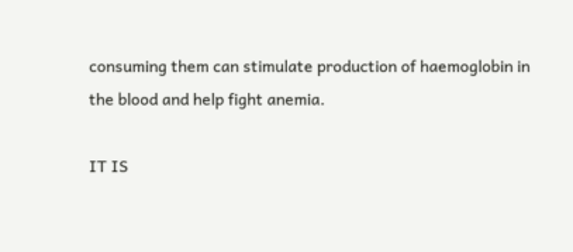consuming them can stimulate production of haemoglobin in the blood and help fight anemia.

IT IS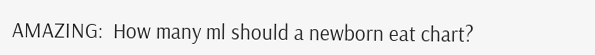AMAZING:  How many ml should a newborn eat chart?